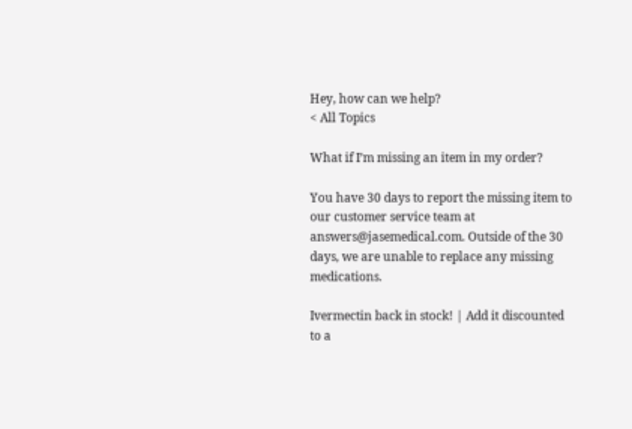Hey, how can we help?
< All Topics

What if I’m missing an item in my order?

You have 30 days to report the missing item to our customer service team at answers@jasemedical.com. Outside of the 30 days, we are unable to replace any missing medications.

Ivermectin back in stock! | Add it discounted to a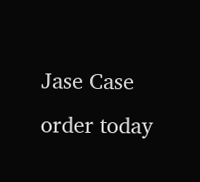Jase Case order today